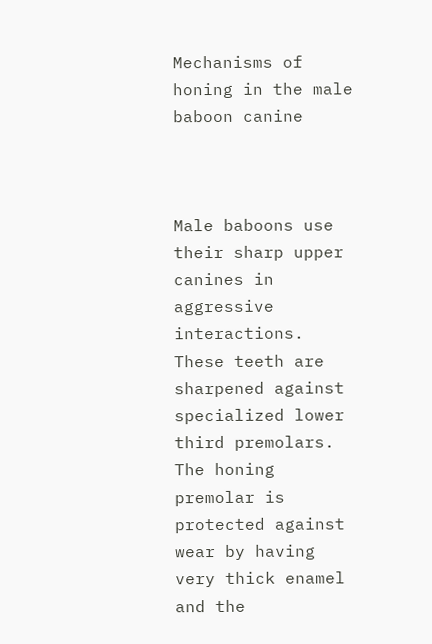Mechanisms of honing in the male baboon canine



Male baboons use their sharp upper canines in aggressive interactions. These teeth are sharpened against specialized lower third premolars. The honing premolar is protected against wear by having very thick enamel and the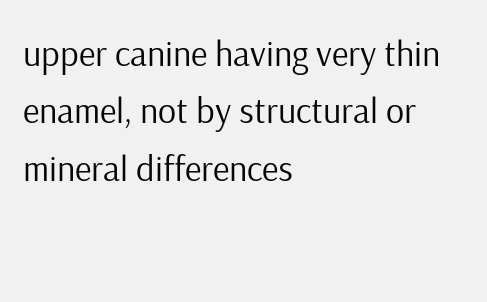upper canine having very thin enamel, not by structural or mineral differences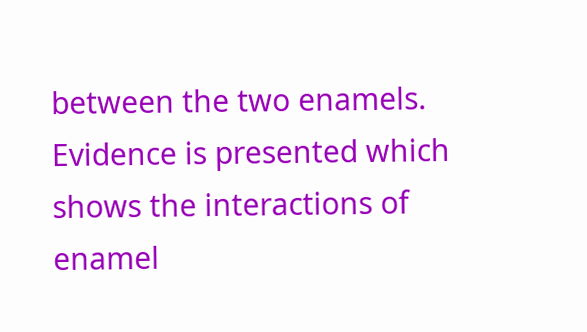between the two enamels. Evidence is presented which shows the interactions of enamel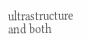ultrastructure and both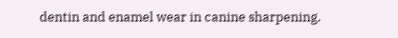dentin and enamel wear in canine sharpening.